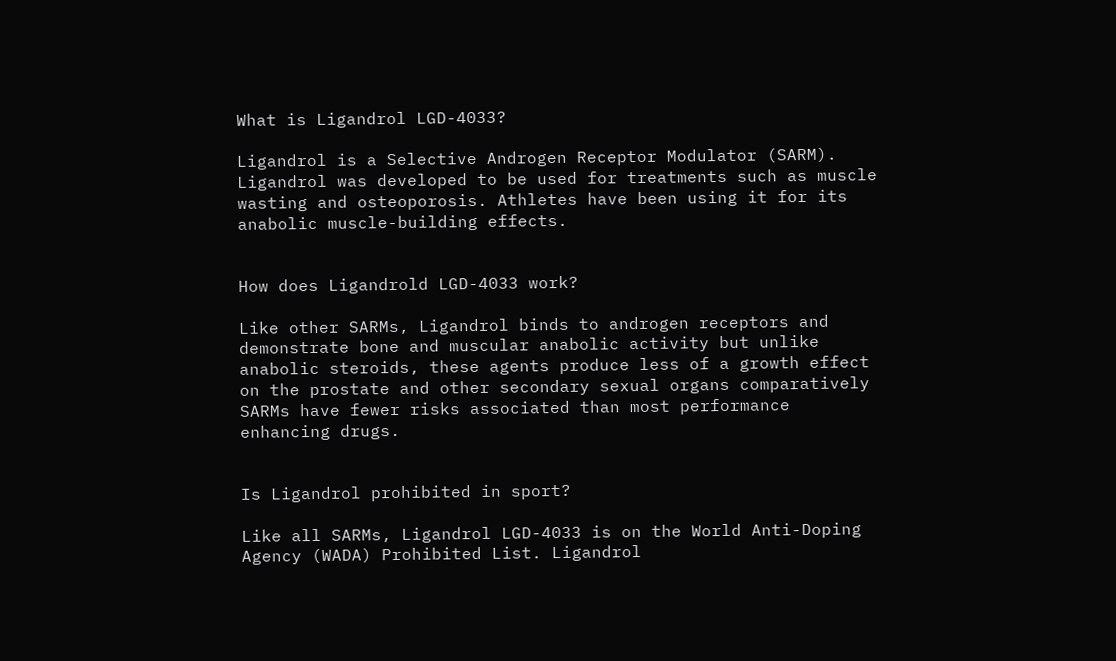What is Ligandrol LGD-4033?

Ligandrol is a Selective Androgen Receptor Modulator (SARM). Ligandrol was developed to be used for treatments such as muscle wasting and osteoporosis. Athletes have been using it for its anabolic muscle-building effects.


How does Ligandrold LGD-4033 work?

Like other SARMs, Ligandrol binds to androgen receptors and demonstrate bone and muscular anabolic activity but unlike anabolic steroids, these agents produce less of a growth effect on the prostate and other secondary sexual organs comparatively SARMs have fewer risks associated than most performance enhancing drugs.


Is Ligandrol prohibited in sport?

Like all SARMs, Ligandrol LGD-4033 is on the World Anti-Doping Agency (WADA) Prohibited List. Ligandrol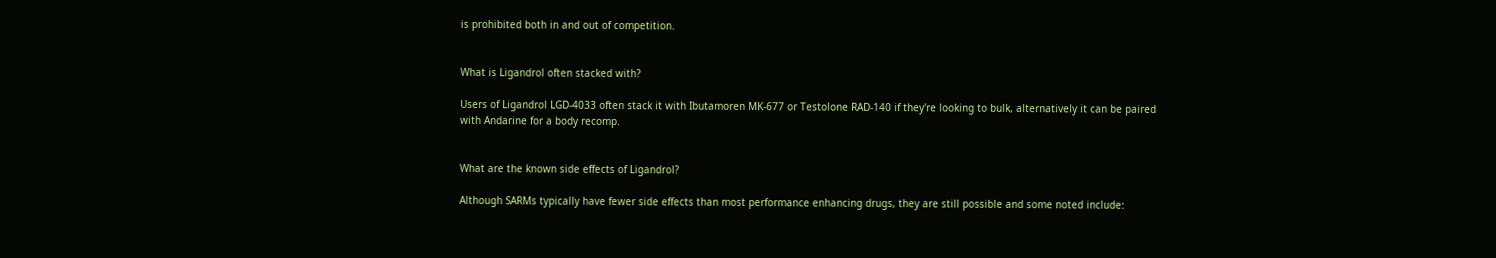is prohibited both in and out of competition.


What is Ligandrol often stacked with?

Users of Ligandrol LGD-4033 often stack it with Ibutamoren MK-677 or Testolone RAD-140 if they're looking to bulk, alternatively it can be paired with Andarine for a body recomp.


What are the known side effects of Ligandrol?

Although SARMs typically have fewer side effects than most performance enhancing drugs, they are still possible and some noted include: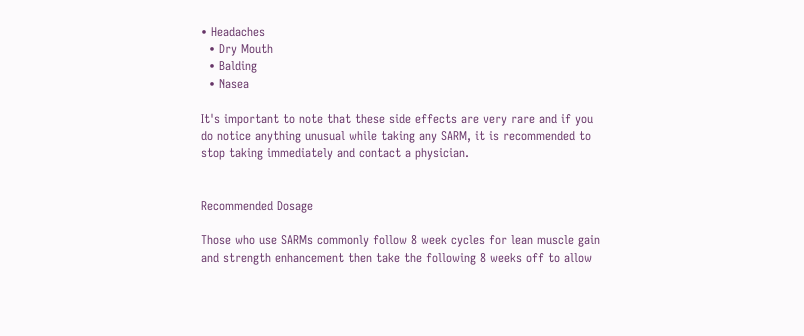• Headaches
  • Dry Mouth
  • Balding
  • Nasea

It's important to note that these side effects are very rare and if you do notice anything unusual while taking any SARM, it is recommended to stop taking immediately and contact a physician.


Recommended Dosage

Those who use SARMs commonly follow 8 week cycles for lean muscle gain and strength enhancement then take the following 8 weeks off to allow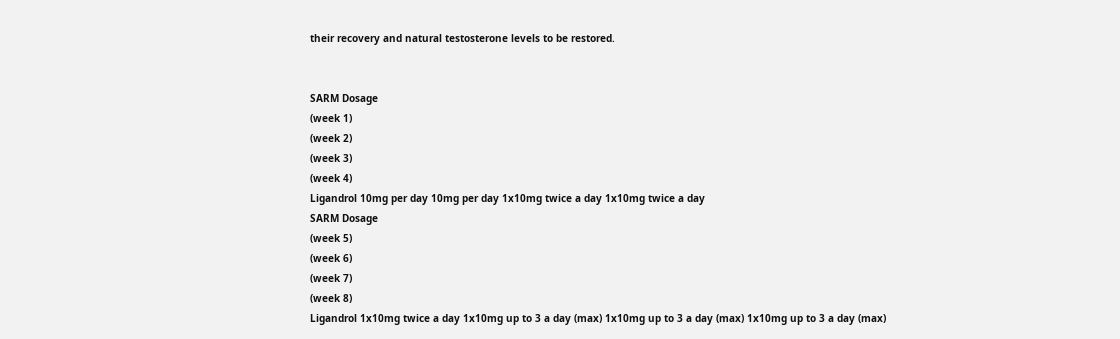their recovery and natural testosterone levels to be restored.


SARM Dosage
(week 1)
(week 2)
(week 3)
(week 4)
Ligandrol 10mg per day 10mg per day 1x10mg twice a day 1x10mg twice a day
SARM Dosage
(week 5)
(week 6)
(week 7)
(week 8)
Ligandrol 1x10mg twice a day 1x10mg up to 3 a day (max) 1x10mg up to 3 a day (max) 1x10mg up to 3 a day (max)